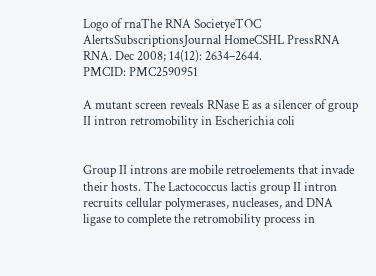Logo of rnaThe RNA SocietyeTOC AlertsSubscriptionsJournal HomeCSHL PressRNA
RNA. Dec 2008; 14(12): 2634–2644.
PMCID: PMC2590951

A mutant screen reveals RNase E as a silencer of group II intron retromobility in Escherichia coli


Group II introns are mobile retroelements that invade their hosts. The Lactococcus lactis group II intron recruits cellular polymerases, nucleases, and DNA ligase to complete the retromobility process in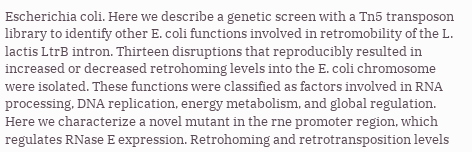Escherichia coli. Here we describe a genetic screen with a Tn5 transposon library to identify other E. coli functions involved in retromobility of the L. lactis LtrB intron. Thirteen disruptions that reproducibly resulted in increased or decreased retrohoming levels into the E. coli chromosome were isolated. These functions were classified as factors involved in RNA processing, DNA replication, energy metabolism, and global regulation. Here we characterize a novel mutant in the rne promoter region, which regulates RNase E expression. Retrohoming and retrotransposition levels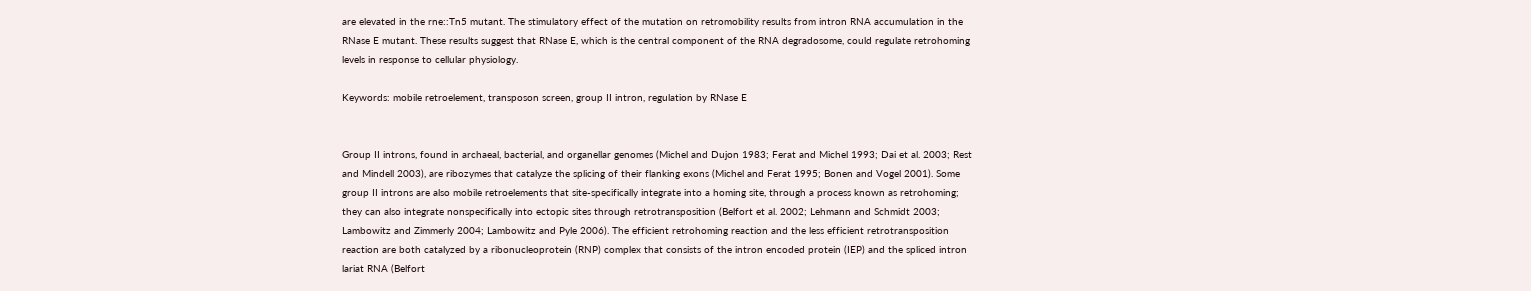are elevated in the rne::Tn5 mutant. The stimulatory effect of the mutation on retromobility results from intron RNA accumulation in the RNase E mutant. These results suggest that RNase E, which is the central component of the RNA degradosome, could regulate retrohoming levels in response to cellular physiology.

Keywords: mobile retroelement, transposon screen, group II intron, regulation by RNase E


Group II introns, found in archaeal, bacterial, and organellar genomes (Michel and Dujon 1983; Ferat and Michel 1993; Dai et al. 2003; Rest and Mindell 2003), are ribozymes that catalyze the splicing of their flanking exons (Michel and Ferat 1995; Bonen and Vogel 2001). Some group II introns are also mobile retroelements that site-specifically integrate into a homing site, through a process known as retrohoming; they can also integrate nonspecifically into ectopic sites through retrotransposition (Belfort et al. 2002; Lehmann and Schmidt 2003; Lambowitz and Zimmerly 2004; Lambowitz and Pyle 2006). The efficient retrohoming reaction and the less efficient retrotransposition reaction are both catalyzed by a ribonucleoprotein (RNP) complex that consists of the intron encoded protein (IEP) and the spliced intron lariat RNA (Belfort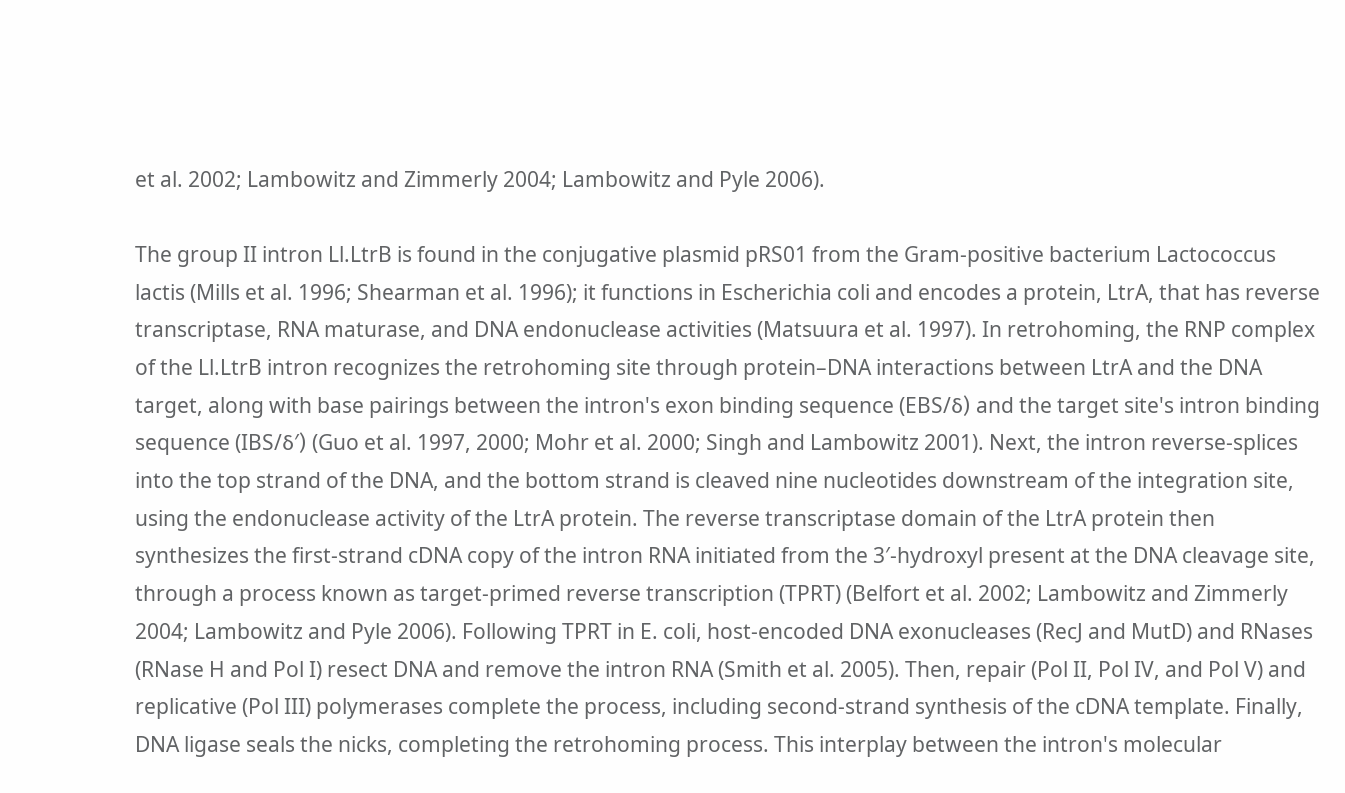et al. 2002; Lambowitz and Zimmerly 2004; Lambowitz and Pyle 2006).

The group II intron Ll.LtrB is found in the conjugative plasmid pRS01 from the Gram-positive bacterium Lactococcus lactis (Mills et al. 1996; Shearman et al. 1996); it functions in Escherichia coli and encodes a protein, LtrA, that has reverse transcriptase, RNA maturase, and DNA endonuclease activities (Matsuura et al. 1997). In retrohoming, the RNP complex of the Ll.LtrB intron recognizes the retrohoming site through protein–DNA interactions between LtrA and the DNA target, along with base pairings between the intron's exon binding sequence (EBS/δ) and the target site's intron binding sequence (IBS/δ′) (Guo et al. 1997, 2000; Mohr et al. 2000; Singh and Lambowitz 2001). Next, the intron reverse-splices into the top strand of the DNA, and the bottom strand is cleaved nine nucleotides downstream of the integration site, using the endonuclease activity of the LtrA protein. The reverse transcriptase domain of the LtrA protein then synthesizes the first-strand cDNA copy of the intron RNA initiated from the 3′-hydroxyl present at the DNA cleavage site, through a process known as target-primed reverse transcription (TPRT) (Belfort et al. 2002; Lambowitz and Zimmerly 2004; Lambowitz and Pyle 2006). Following TPRT in E. coli, host-encoded DNA exonucleases (RecJ and MutD) and RNases (RNase H and Pol I) resect DNA and remove the intron RNA (Smith et al. 2005). Then, repair (Pol II, Pol IV, and Pol V) and replicative (Pol III) polymerases complete the process, including second-strand synthesis of the cDNA template. Finally, DNA ligase seals the nicks, completing the retrohoming process. This interplay between the intron's molecular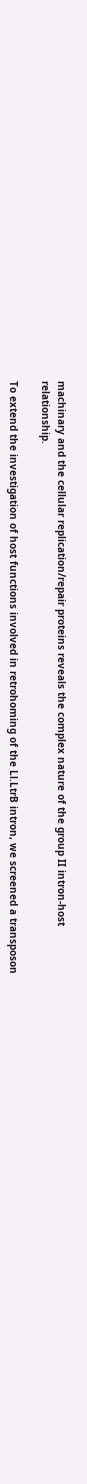machinary and the cellular replication/repair proteins reveals the complex nature of the group II intron-host relationship.

To extend the investigation of host functions involved in retrohoming of the Ll.LtrB intron, we screened a transposon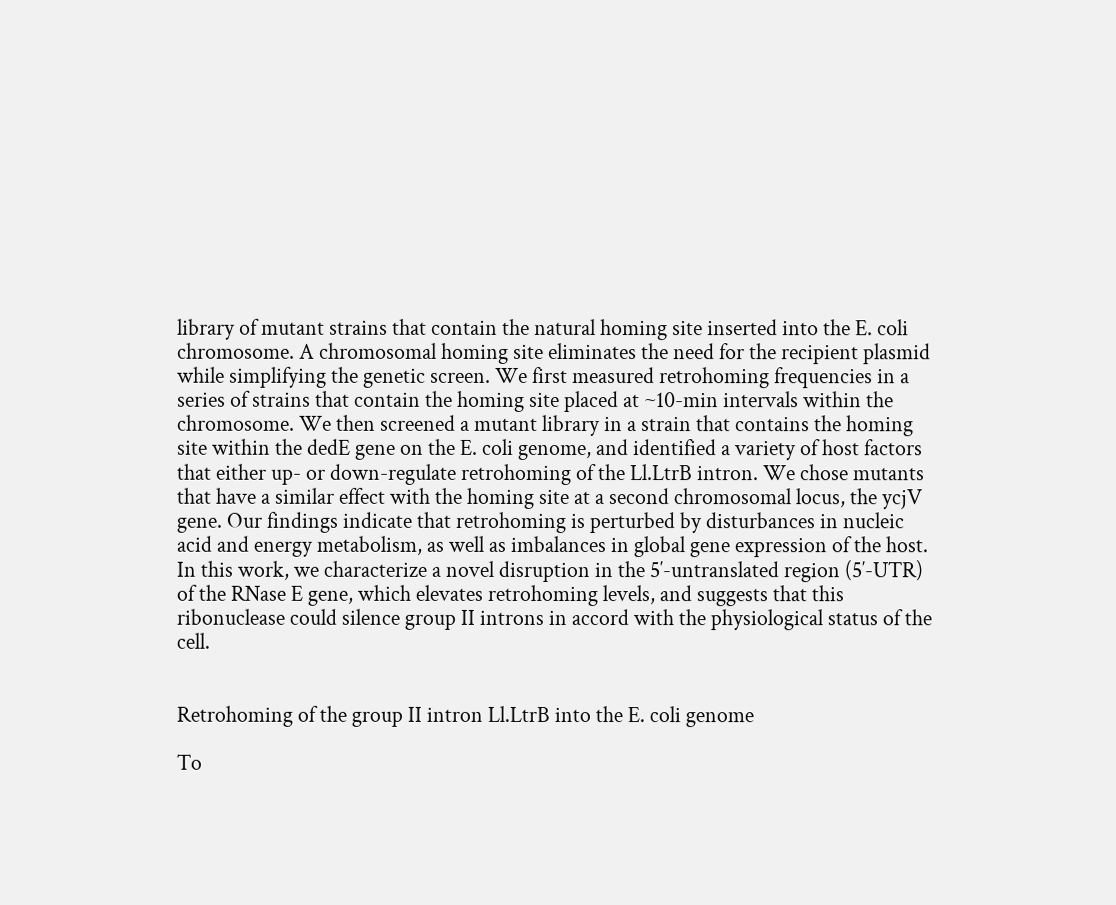library of mutant strains that contain the natural homing site inserted into the E. coli chromosome. A chromosomal homing site eliminates the need for the recipient plasmid while simplifying the genetic screen. We first measured retrohoming frequencies in a series of strains that contain the homing site placed at ~10-min intervals within the chromosome. We then screened a mutant library in a strain that contains the homing site within the dedE gene on the E. coli genome, and identified a variety of host factors that either up- or down-regulate retrohoming of the Ll.LtrB intron. We chose mutants that have a similar effect with the homing site at a second chromosomal locus, the ycjV gene. Our findings indicate that retrohoming is perturbed by disturbances in nucleic acid and energy metabolism, as well as imbalances in global gene expression of the host. In this work, we characterize a novel disruption in the 5′-untranslated region (5′-UTR) of the RNase E gene, which elevates retrohoming levels, and suggests that this ribonuclease could silence group II introns in accord with the physiological status of the cell.


Retrohoming of the group II intron Ll.LtrB into the E. coli genome

To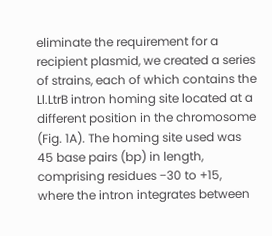eliminate the requirement for a recipient plasmid, we created a series of strains, each of which contains the Ll.LtrB intron homing site located at a different position in the chromosome (Fig. 1A). The homing site used was 45 base pairs (bp) in length, comprising residues −30 to +15, where the intron integrates between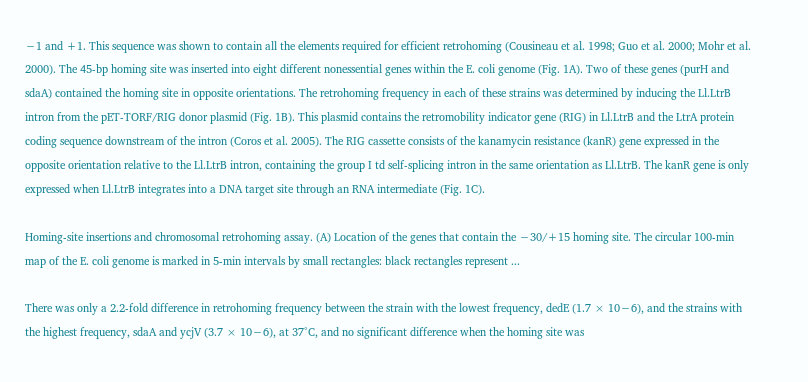−1 and +1. This sequence was shown to contain all the elements required for efficient retrohoming (Cousineau et al. 1998; Guo et al. 2000; Mohr et al. 2000). The 45-bp homing site was inserted into eight different nonessential genes within the E. coli genome (Fig. 1A). Two of these genes (purH and sdaA) contained the homing site in opposite orientations. The retrohoming frequency in each of these strains was determined by inducing the Ll.LtrB intron from the pET-TORF/RIG donor plasmid (Fig. 1B). This plasmid contains the retromobility indicator gene (RIG) in Ll.LtrB and the LtrA protein coding sequence downstream of the intron (Coros et al. 2005). The RIG cassette consists of the kanamycin resistance (kanR) gene expressed in the opposite orientation relative to the Ll.LtrB intron, containing the group I td self-splicing intron in the same orientation as Ll.LtrB. The kanR gene is only expressed when Ll.LtrB integrates into a DNA target site through an RNA intermediate (Fig. 1C).

Homing-site insertions and chromosomal retrohoming assay. (A) Location of the genes that contain the −30/+15 homing site. The circular 100-min map of the E. coli genome is marked in 5-min intervals by small rectangles: black rectangles represent ...

There was only a 2.2-fold difference in retrohoming frequency between the strain with the lowest frequency, dedE (1.7 × 10−6), and the strains with the highest frequency, sdaA and ycjV (3.7 × 10−6), at 37°C, and no significant difference when the homing site was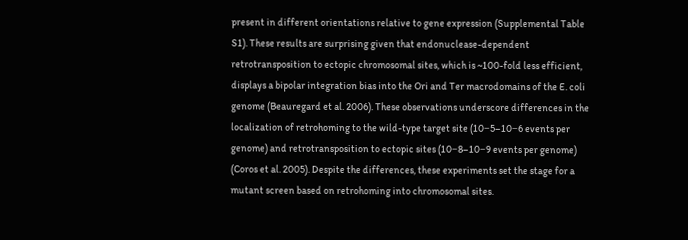present in different orientations relative to gene expression (Supplemental Table S1). These results are surprising given that endonuclease-dependent retrotransposition to ectopic chromosomal sites, which is ~100-fold less efficient, displays a bipolar integration bias into the Ori and Ter macrodomains of the E. coli genome (Beauregard et al. 2006). These observations underscore differences in the localization of retrohoming to the wild-type target site (10−5–10−6 events per genome) and retrotransposition to ectopic sites (10−8–10−9 events per genome) (Coros et al. 2005). Despite the differences, these experiments set the stage for a mutant screen based on retrohoming into chromosomal sites.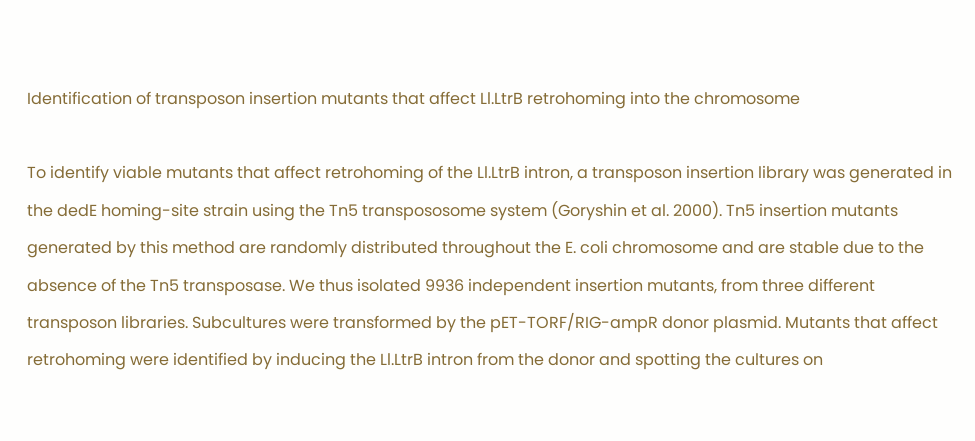Identification of transposon insertion mutants that affect Ll.LtrB retrohoming into the chromosome

To identify viable mutants that affect retrohoming of the Ll.LtrB intron, a transposon insertion library was generated in the dedE homing-site strain using the Tn5 transpososome system (Goryshin et al. 2000). Tn5 insertion mutants generated by this method are randomly distributed throughout the E. coli chromosome and are stable due to the absence of the Tn5 transposase. We thus isolated 9936 independent insertion mutants, from three different transposon libraries. Subcultures were transformed by the pET-TORF/RIG-ampR donor plasmid. Mutants that affect retrohoming were identified by inducing the Ll.LtrB intron from the donor and spotting the cultures on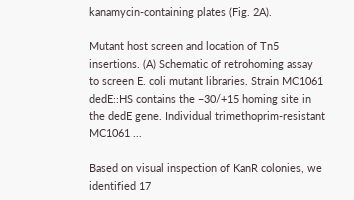kanamycin-containing plates (Fig. 2A).

Mutant host screen and location of Tn5 insertions. (A) Schematic of retrohoming assay to screen E. coli mutant libraries. Strain MC1061 dedE::HS contains the −30/+15 homing site in the dedE gene. Individual trimethoprim-resistant MC1061 ...

Based on visual inspection of KanR colonies, we identified 17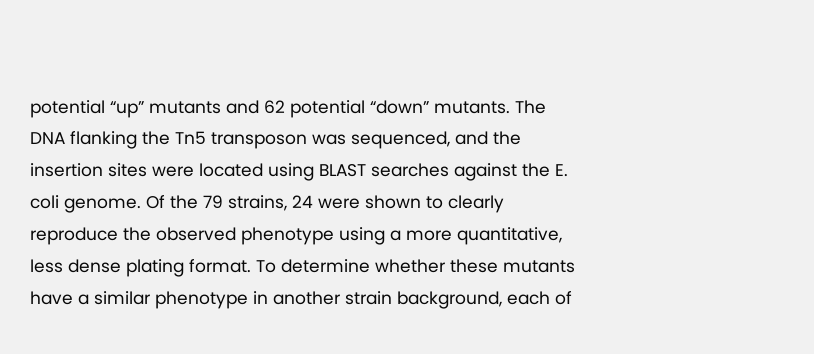potential “up” mutants and 62 potential “down” mutants. The DNA flanking the Tn5 transposon was sequenced, and the insertion sites were located using BLAST searches against the E. coli genome. Of the 79 strains, 24 were shown to clearly reproduce the observed phenotype using a more quantitative, less dense plating format. To determine whether these mutants have a similar phenotype in another strain background, each of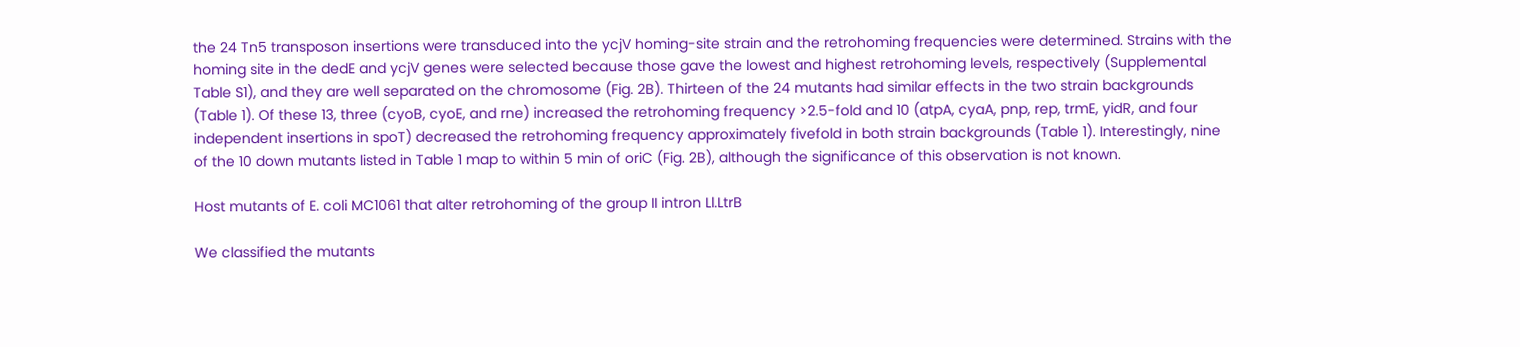the 24 Tn5 transposon insertions were transduced into the ycjV homing-site strain and the retrohoming frequencies were determined. Strains with the homing site in the dedE and ycjV genes were selected because those gave the lowest and highest retrohoming levels, respectively (Supplemental Table S1), and they are well separated on the chromosome (Fig. 2B). Thirteen of the 24 mutants had similar effects in the two strain backgrounds (Table 1). Of these 13, three (cyoB, cyoE, and rne) increased the retrohoming frequency >2.5-fold and 10 (atpA, cyaA, pnp, rep, trmE, yidR, and four independent insertions in spoT) decreased the retrohoming frequency approximately fivefold in both strain backgrounds (Table 1). Interestingly, nine of the 10 down mutants listed in Table 1 map to within 5 min of oriC (Fig. 2B), although the significance of this observation is not known.

Host mutants of E. coli MC1061 that alter retrohoming of the group II intron Ll.LtrB

We classified the mutants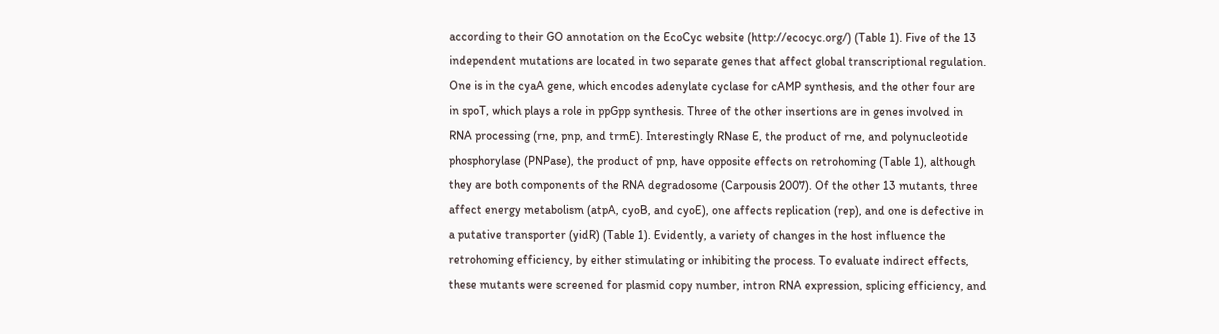according to their GO annotation on the EcoCyc website (http://ecocyc.org/) (Table 1). Five of the 13 independent mutations are located in two separate genes that affect global transcriptional regulation. One is in the cyaA gene, which encodes adenylate cyclase for cAMP synthesis, and the other four are in spoT, which plays a role in ppGpp synthesis. Three of the other insertions are in genes involved in RNA processing (rne, pnp, and trmE). Interestingly RNase E, the product of rne, and polynucleotide phosphorylase (PNPase), the product of pnp, have opposite effects on retrohoming (Table 1), although they are both components of the RNA degradosome (Carpousis 2007). Of the other 13 mutants, three affect energy metabolism (atpA, cyoB, and cyoE), one affects replication (rep), and one is defective in a putative transporter (yidR) (Table 1). Evidently, a variety of changes in the host influence the retrohoming efficiency, by either stimulating or inhibiting the process. To evaluate indirect effects, these mutants were screened for plasmid copy number, intron RNA expression, splicing efficiency, and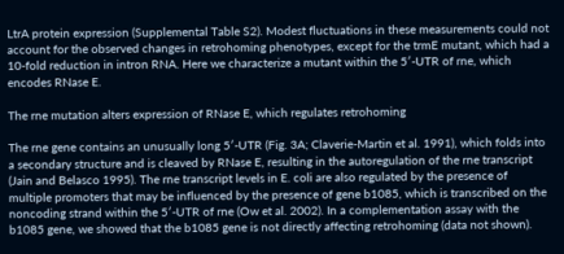LtrA protein expression (Supplemental Table S2). Modest fluctuations in these measurements could not account for the observed changes in retrohoming phenotypes, except for the trmE mutant, which had a 10-fold reduction in intron RNA. Here we characterize a mutant within the 5′-UTR of rne, which encodes RNase E.

The rne mutation alters expression of RNase E, which regulates retrohoming

The rne gene contains an unusually long 5′-UTR (Fig. 3A; Claverie-Martin et al. 1991), which folds into a secondary structure and is cleaved by RNase E, resulting in the autoregulation of the rne transcript (Jain and Belasco 1995). The rne transcript levels in E. coli are also regulated by the presence of multiple promoters that may be influenced by the presence of gene b1085, which is transcribed on the noncoding strand within the 5′-UTR of rne (Ow et al. 2002). In a complementation assay with the b1085 gene, we showed that the b1085 gene is not directly affecting retrohoming (data not shown).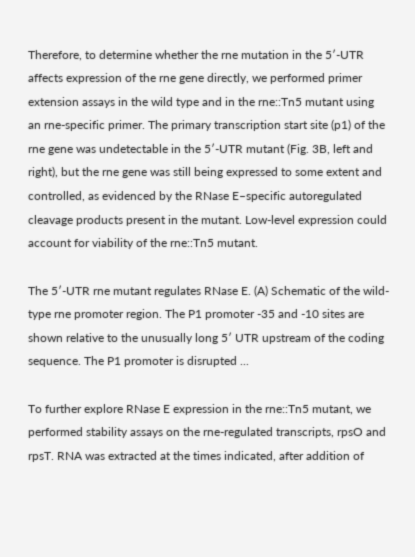Therefore, to determine whether the rne mutation in the 5′-UTR affects expression of the rne gene directly, we performed primer extension assays in the wild type and in the rne::Tn5 mutant using an rne-specific primer. The primary transcription start site (p1) of the rne gene was undetectable in the 5′-UTR mutant (Fig. 3B, left and right), but the rne gene was still being expressed to some extent and controlled, as evidenced by the RNase E–specific autoregulated cleavage products present in the mutant. Low-level expression could account for viability of the rne::Tn5 mutant.

The 5′-UTR rne mutant regulates RNase E. (A) Schematic of the wild-type rne promoter region. The P1 promoter -35 and -10 sites are shown relative to the unusually long 5′ UTR upstream of the coding sequence. The P1 promoter is disrupted ...

To further explore RNase E expression in the rne::Tn5 mutant, we performed stability assays on the rne-regulated transcripts, rpsO and rpsT. RNA was extracted at the times indicated, after addition of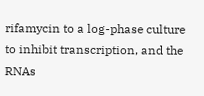rifamycin to a log-phase culture to inhibit transcription, and the RNAs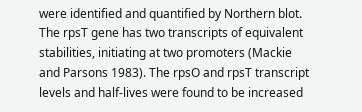were identified and quantified by Northern blot. The rpsT gene has two transcripts of equivalent stabilities, initiating at two promoters (Mackie and Parsons 1983). The rpsO and rpsT transcript levels and half-lives were found to be increased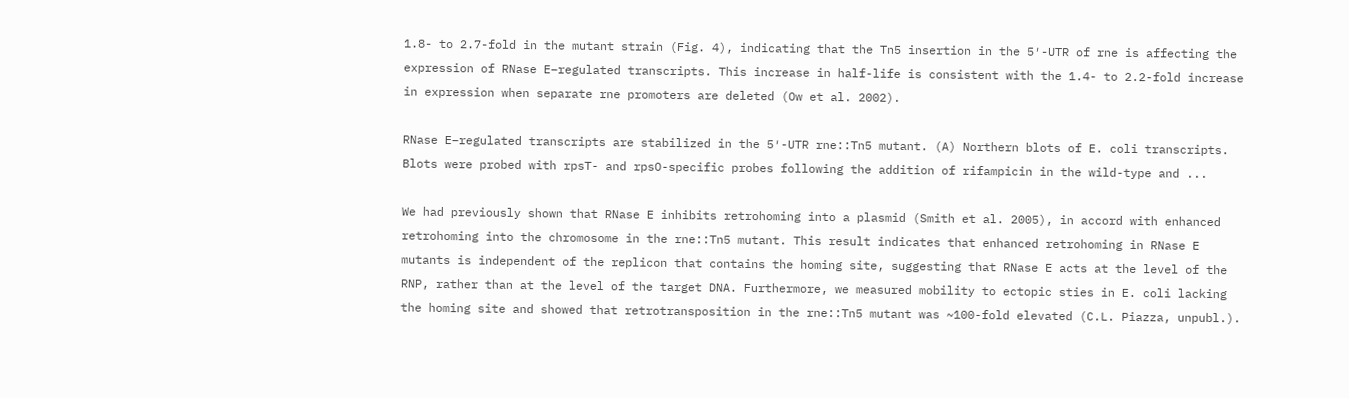1.8- to 2.7-fold in the mutant strain (Fig. 4), indicating that the Tn5 insertion in the 5′-UTR of rne is affecting the expression of RNase E–regulated transcripts. This increase in half-life is consistent with the 1.4- to 2.2-fold increase in expression when separate rne promoters are deleted (Ow et al. 2002).

RNase E–regulated transcripts are stabilized in the 5′-UTR rne::Tn5 mutant. (A) Northern blots of E. coli transcripts. Blots were probed with rpsT- and rpsO-specific probes following the addition of rifampicin in the wild-type and ...

We had previously shown that RNase E inhibits retrohoming into a plasmid (Smith et al. 2005), in accord with enhanced retrohoming into the chromosome in the rne::Tn5 mutant. This result indicates that enhanced retrohoming in RNase E mutants is independent of the replicon that contains the homing site, suggesting that RNase E acts at the level of the RNP, rather than at the level of the target DNA. Furthermore, we measured mobility to ectopic sties in E. coli lacking the homing site and showed that retrotransposition in the rne::Tn5 mutant was ~100-fold elevated (C.L. Piazza, unpubl.).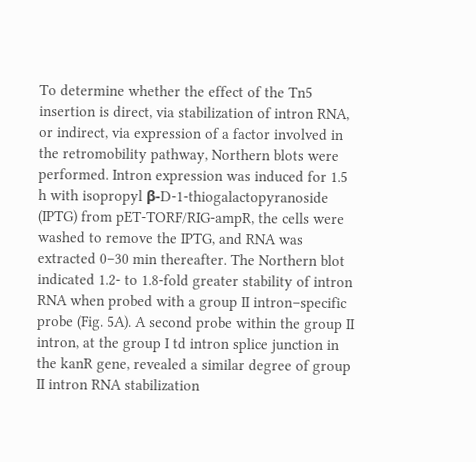To determine whether the effect of the Tn5 insertion is direct, via stabilization of intron RNA, or indirect, via expression of a factor involved in the retromobility pathway, Northern blots were performed. Intron expression was induced for 1.5 h with isopropyl β-D-1-thiogalactopyranoside (IPTG) from pET-TORF/RIG-ampR, the cells were washed to remove the IPTG, and RNA was extracted 0–30 min thereafter. The Northern blot indicated 1.2- to 1.8-fold greater stability of intron RNA when probed with a group II intron–specific probe (Fig. 5A). A second probe within the group II intron, at the group I td intron splice junction in the kanR gene, revealed a similar degree of group II intron RNA stabilization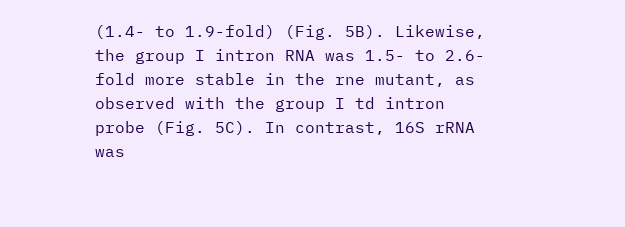(1.4- to 1.9-fold) (Fig. 5B). Likewise, the group I intron RNA was 1.5- to 2.6-fold more stable in the rne mutant, as observed with the group I td intron probe (Fig. 5C). In contrast, 16S rRNA was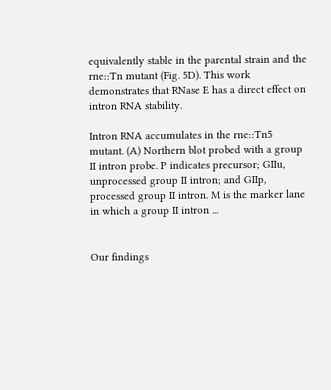equivalently stable in the parental strain and the rne::Tn mutant (Fig. 5D). This work demonstrates that RNase E has a direct effect on intron RNA stability.

Intron RNA accumulates in the rne::Tn5 mutant. (A) Northern blot probed with a group II intron probe. P indicates precursor; GIIu, unprocessed group II intron; and GIIp, processed group II intron. M is the marker lane in which a group II intron ...


Our findings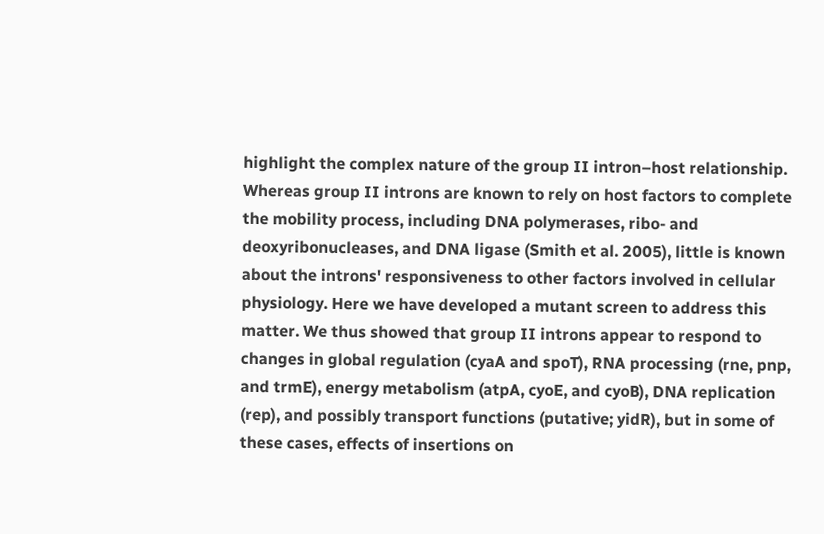highlight the complex nature of the group II intron–host relationship. Whereas group II introns are known to rely on host factors to complete the mobility process, including DNA polymerases, ribo- and deoxyribonucleases, and DNA ligase (Smith et al. 2005), little is known about the introns' responsiveness to other factors involved in cellular physiology. Here we have developed a mutant screen to address this matter. We thus showed that group II introns appear to respond to changes in global regulation (cyaA and spoT), RNA processing (rne, pnp, and trmE), energy metabolism (atpA, cyoE, and cyoB), DNA replication (rep), and possibly transport functions (putative; yidR), but in some of these cases, effects of insertions on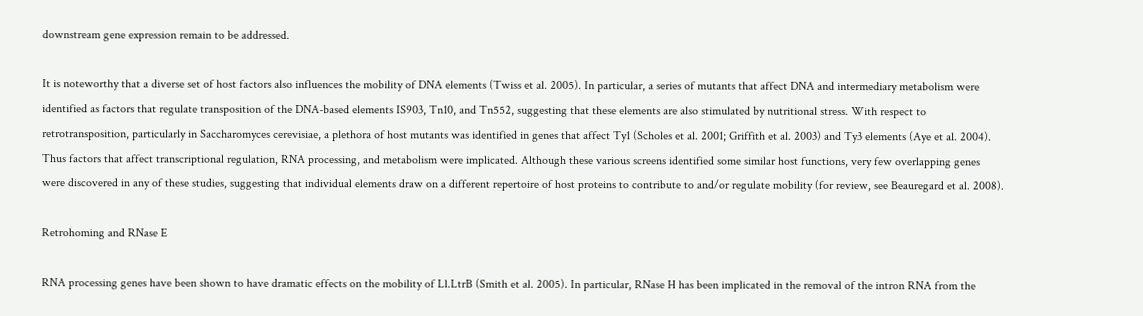downstream gene expression remain to be addressed.

It is noteworthy that a diverse set of host factors also influences the mobility of DNA elements (Twiss et al. 2005). In particular, a series of mutants that affect DNA and intermediary metabolism were identified as factors that regulate transposition of the DNA-based elements IS903, Tn10, and Tn552, suggesting that these elements are also stimulated by nutritional stress. With respect to retrotransposition, particularly in Saccharomyces cerevisiae, a plethora of host mutants was identified in genes that affect Ty1 (Scholes et al. 2001; Griffith et al. 2003) and Ty3 elements (Aye et al. 2004). Thus factors that affect transcriptional regulation, RNA processing, and metabolism were implicated. Although these various screens identified some similar host functions, very few overlapping genes were discovered in any of these studies, suggesting that individual elements draw on a different repertoire of host proteins to contribute to and/or regulate mobility (for review, see Beauregard et al. 2008).

Retrohoming and RNase E

RNA processing genes have been shown to have dramatic effects on the mobility of Ll.LtrB (Smith et al. 2005). In particular, RNase H has been implicated in the removal of the intron RNA from the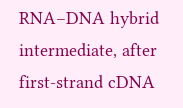RNA–DNA hybrid intermediate, after first-strand cDNA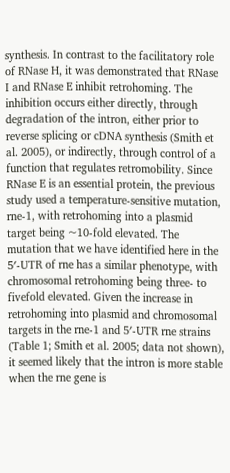synthesis. In contrast to the facilitatory role of RNase H, it was demonstrated that RNase I and RNase E inhibit retrohoming. The inhibition occurs either directly, through degradation of the intron, either prior to reverse splicing or cDNA synthesis (Smith et al. 2005), or indirectly, through control of a function that regulates retromobility. Since RNase E is an essential protein, the previous study used a temperature-sensitive mutation, rne-1, with retrohoming into a plasmid target being ~10-fold elevated. The mutation that we have identified here in the 5′-UTR of rne has a similar phenotype, with chromosomal retrohoming being three- to fivefold elevated. Given the increase in retrohoming into plasmid and chromosomal targets in the rne-1 and 5′-UTR rne strains (Table 1; Smith et al. 2005; data not shown), it seemed likely that the intron is more stable when the rne gene is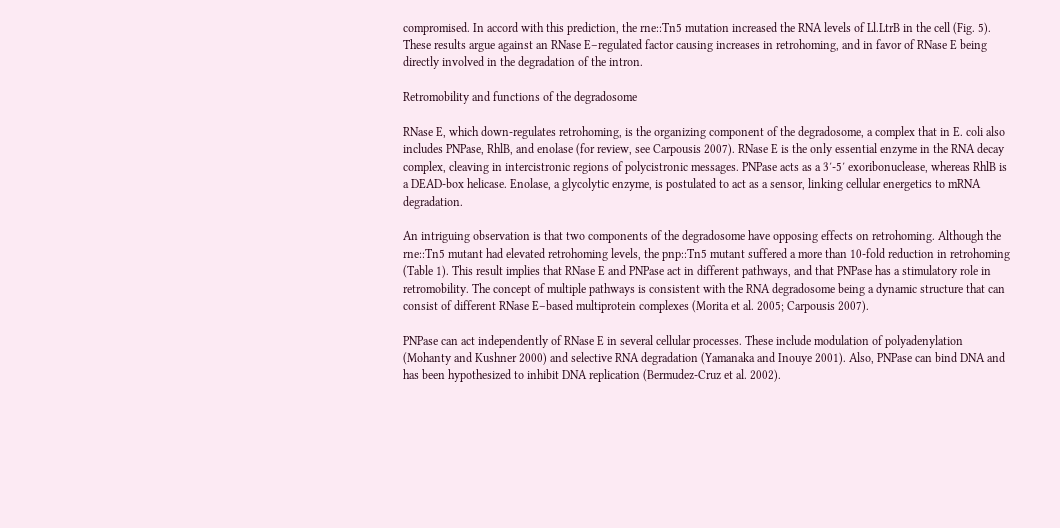compromised. In accord with this prediction, the rne::Tn5 mutation increased the RNA levels of Ll.LtrB in the cell (Fig. 5). These results argue against an RNase E–regulated factor causing increases in retrohoming, and in favor of RNase E being directly involved in the degradation of the intron.

Retromobility and functions of the degradosome

RNase E, which down-regulates retrohoming, is the organizing component of the degradosome, a complex that in E. coli also includes PNPase, RhlB, and enolase (for review, see Carpousis 2007). RNase E is the only essential enzyme in the RNA decay complex, cleaving in intercistronic regions of polycistronic messages. PNPase acts as a 3′-5′ exoribonuclease, whereas RhlB is a DEAD-box helicase. Enolase, a glycolytic enzyme, is postulated to act as a sensor, linking cellular energetics to mRNA degradation.

An intriguing observation is that two components of the degradosome have opposing effects on retrohoming. Although the rne::Tn5 mutant had elevated retrohoming levels, the pnp::Tn5 mutant suffered a more than 10-fold reduction in retrohoming (Table 1). This result implies that RNase E and PNPase act in different pathways, and that PNPase has a stimulatory role in retromobility. The concept of multiple pathways is consistent with the RNA degradosome being a dynamic structure that can consist of different RNase E–based multiprotein complexes (Morita et al. 2005; Carpousis 2007).

PNPase can act independently of RNase E in several cellular processes. These include modulation of polyadenylation (Mohanty and Kushner 2000) and selective RNA degradation (Yamanaka and Inouye 2001). Also, PNPase can bind DNA and has been hypothesized to inhibit DNA replication (Bermudez-Cruz et al. 2002).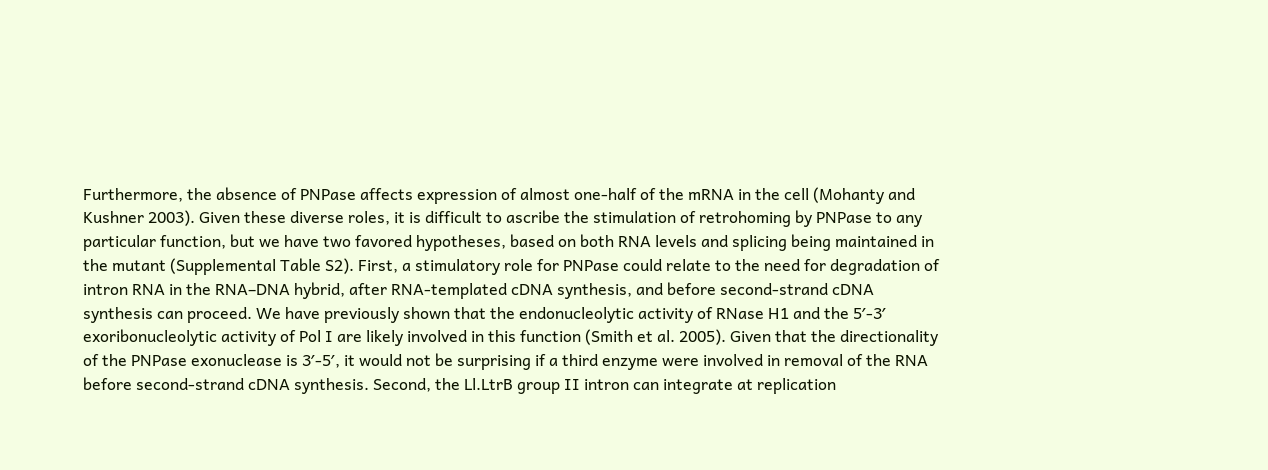Furthermore, the absence of PNPase affects expression of almost one-half of the mRNA in the cell (Mohanty and Kushner 2003). Given these diverse roles, it is difficult to ascribe the stimulation of retrohoming by PNPase to any particular function, but we have two favored hypotheses, based on both RNA levels and splicing being maintained in the mutant (Supplemental Table S2). First, a stimulatory role for PNPase could relate to the need for degradation of intron RNA in the RNA–DNA hybrid, after RNA-templated cDNA synthesis, and before second-strand cDNA synthesis can proceed. We have previously shown that the endonucleolytic activity of RNase H1 and the 5′-3′ exoribonucleolytic activity of Pol I are likely involved in this function (Smith et al. 2005). Given that the directionality of the PNPase exonuclease is 3′-5′, it would not be surprising if a third enzyme were involved in removal of the RNA before second-strand cDNA synthesis. Second, the Ll.LtrB group II intron can integrate at replication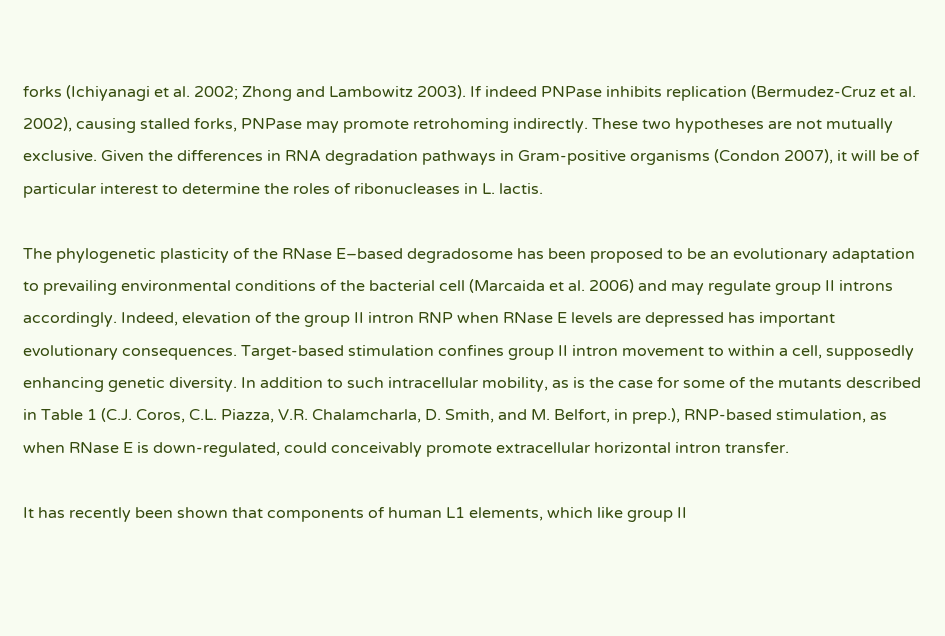forks (Ichiyanagi et al. 2002; Zhong and Lambowitz 2003). If indeed PNPase inhibits replication (Bermudez-Cruz et al. 2002), causing stalled forks, PNPase may promote retrohoming indirectly. These two hypotheses are not mutually exclusive. Given the differences in RNA degradation pathways in Gram-positive organisms (Condon 2007), it will be of particular interest to determine the roles of ribonucleases in L. lactis.

The phylogenetic plasticity of the RNase E–based degradosome has been proposed to be an evolutionary adaptation to prevailing environmental conditions of the bacterial cell (Marcaida et al. 2006) and may regulate group II introns accordingly. Indeed, elevation of the group II intron RNP when RNase E levels are depressed has important evolutionary consequences. Target-based stimulation confines group II intron movement to within a cell, supposedly enhancing genetic diversity. In addition to such intracellular mobility, as is the case for some of the mutants described in Table 1 (C.J. Coros, C.L. Piazza, V.R. Chalamcharla, D. Smith, and M. Belfort, in prep.), RNP-based stimulation, as when RNase E is down-regulated, could conceivably promote extracellular horizontal intron transfer.

It has recently been shown that components of human L1 elements, which like group II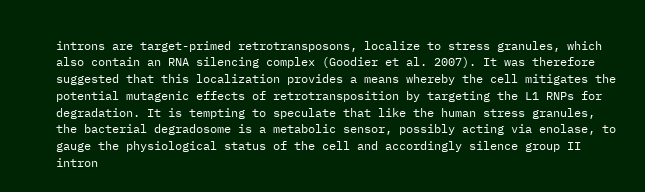introns are target-primed retrotransposons, localize to stress granules, which also contain an RNA silencing complex (Goodier et al. 2007). It was therefore suggested that this localization provides a means whereby the cell mitigates the potential mutagenic effects of retrotransposition by targeting the L1 RNPs for degradation. It is tempting to speculate that like the human stress granules, the bacterial degradosome is a metabolic sensor, possibly acting via enolase, to gauge the physiological status of the cell and accordingly silence group II intron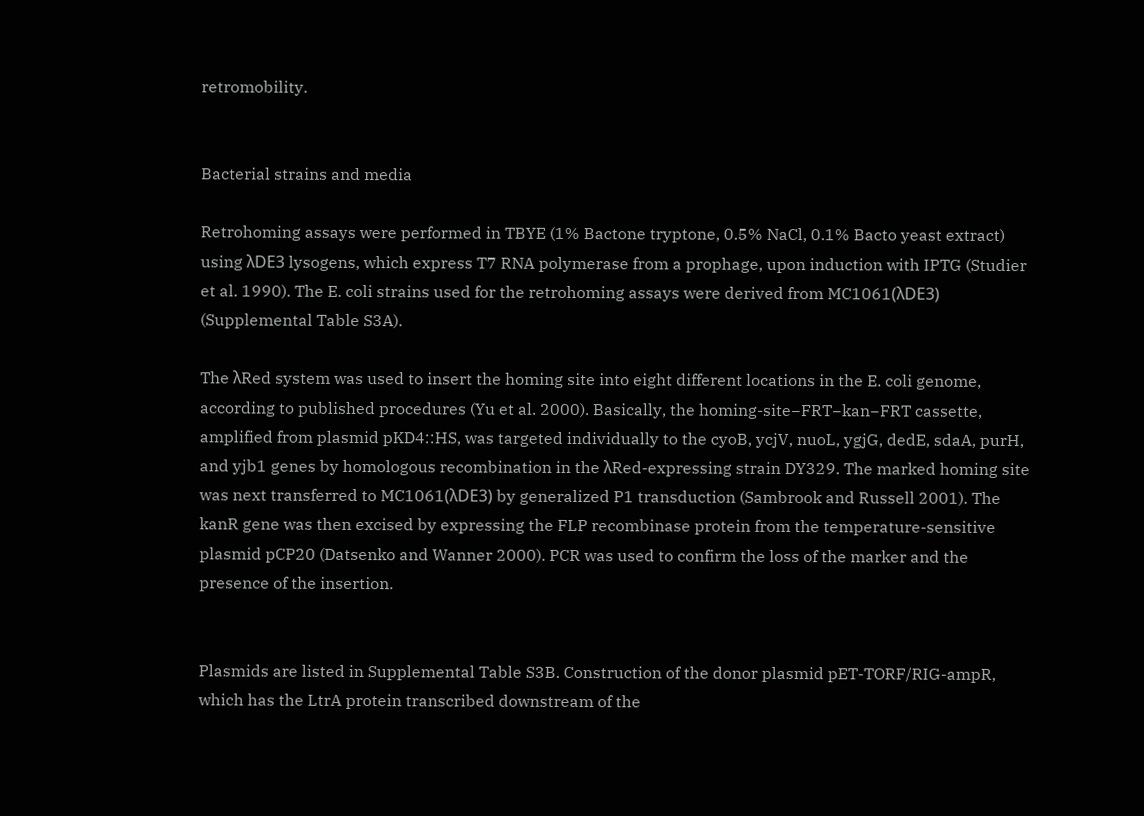retromobility.


Bacterial strains and media

Retrohoming assays were performed in TBYE (1% Bactone tryptone, 0.5% NaCl, 0.1% Bacto yeast extract) using λDE3 lysogens, which express T7 RNA polymerase from a prophage, upon induction with IPTG (Studier et al. 1990). The E. coli strains used for the retrohoming assays were derived from MC1061(λDE3) (Supplemental Table S3A).

The λRed system was used to insert the homing site into eight different locations in the E. coli genome, according to published procedures (Yu et al. 2000). Basically, the homing-site−FRT−kan−FRT cassette, amplified from plasmid pKD4::HS, was targeted individually to the cyoB, ycjV, nuoL, ygjG, dedE, sdaA, purH, and yjb1 genes by homologous recombination in the λRed-expressing strain DY329. The marked homing site was next transferred to MC1061(λDE3) by generalized P1 transduction (Sambrook and Russell 2001). The kanR gene was then excised by expressing the FLP recombinase protein from the temperature-sensitive plasmid pCP20 (Datsenko and Wanner 2000). PCR was used to confirm the loss of the marker and the presence of the insertion.


Plasmids are listed in Supplemental Table S3B. Construction of the donor plasmid pET-TORF/RIG-ampR, which has the LtrA protein transcribed downstream of the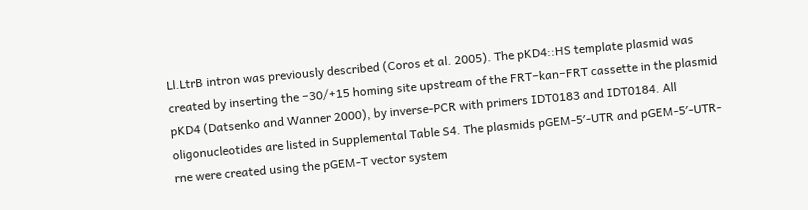Ll.LtrB intron was previously described (Coros et al. 2005). The pKD4::HS template plasmid was created by inserting the −30/+15 homing site upstream of the FRT−kan−FRT cassette in the plasmid pKD4 (Datsenko and Wanner 2000), by inverse-PCR with primers IDT0183 and IDT0184. All oligonucleotides are listed in Supplemental Table S4. The plasmids pGEM-5′-UTR and pGEM-5′-UTR-rne were created using the pGEM-T vector system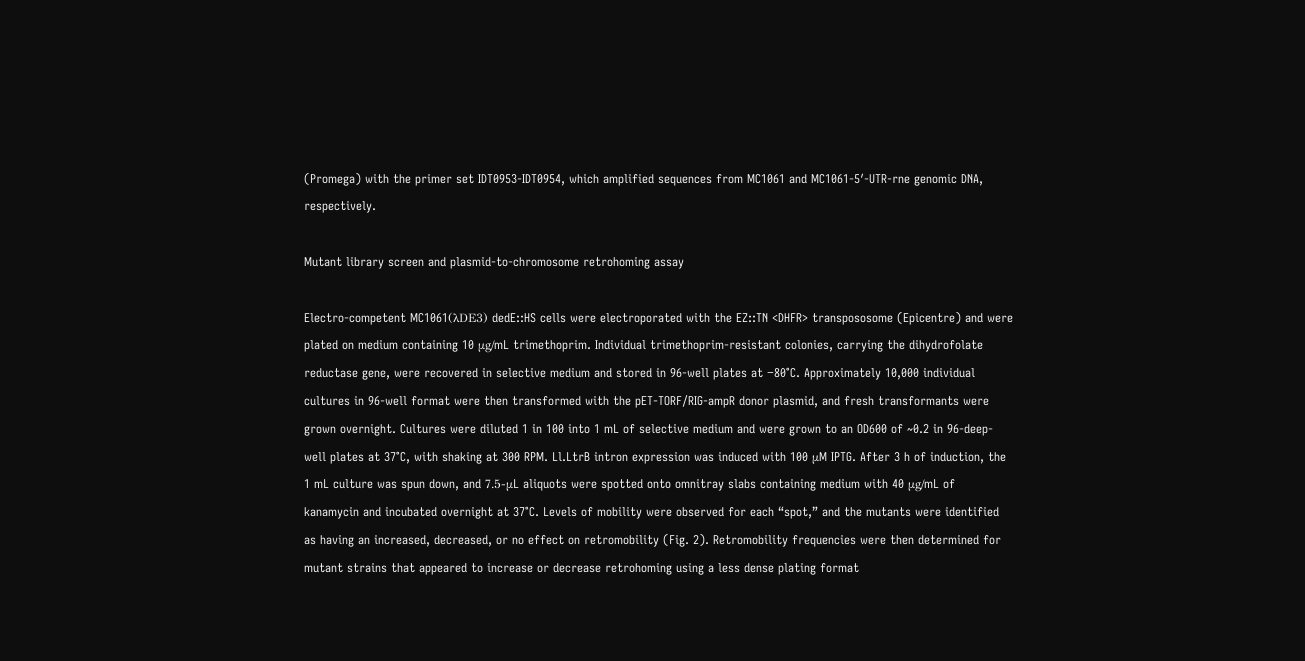(Promega) with the primer set IDT0953-IDT0954, which amplified sequences from MC1061 and MC1061-5′-UTR-rne genomic DNA, respectively.

Mutant library screen and plasmid-to-chromosome retrohoming assay

Electro-competent MC1061(λDE3) dedE::HS cells were electroporated with the EZ::TN <DHFR> transpososome (Epicentre) and were plated on medium containing 10 μg/mL trimethoprim. Individual trimethoprim-resistant colonies, carrying the dihydrofolate reductase gene, were recovered in selective medium and stored in 96-well plates at −80°C. Approximately 10,000 individual cultures in 96-well format were then transformed with the pET-TORF/RIG-ampR donor plasmid, and fresh transformants were grown overnight. Cultures were diluted 1 in 100 into 1 mL of selective medium and were grown to an OD600 of ~0.2 in 96-deep-well plates at 37°C, with shaking at 300 RPM. Ll.LtrB intron expression was induced with 100 μM IPTG. After 3 h of induction, the 1 mL culture was spun down, and 7.5-μL aliquots were spotted onto omnitray slabs containing medium with 40 μg/mL of kanamycin and incubated overnight at 37°C. Levels of mobility were observed for each “spot,” and the mutants were identified as having an increased, decreased, or no effect on retromobility (Fig. 2). Retromobility frequencies were then determined for mutant strains that appeared to increase or decrease retrohoming using a less dense plating format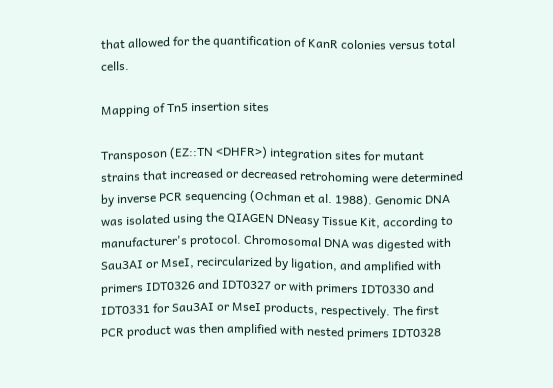that allowed for the quantification of KanR colonies versus total cells.

Mapping of Tn5 insertion sites

Transposon (EZ::TN <DHFR>) integration sites for mutant strains that increased or decreased retrohoming were determined by inverse PCR sequencing (Ochman et al. 1988). Genomic DNA was isolated using the QIAGEN DNeasy Tissue Kit, according to manufacturer's protocol. Chromosomal DNA was digested with Sau3AI or MseI, recircularized by ligation, and amplified with primers IDT0326 and IDT0327 or with primers IDT0330 and IDT0331 for Sau3AI or MseI products, respectively. The first PCR product was then amplified with nested primers IDT0328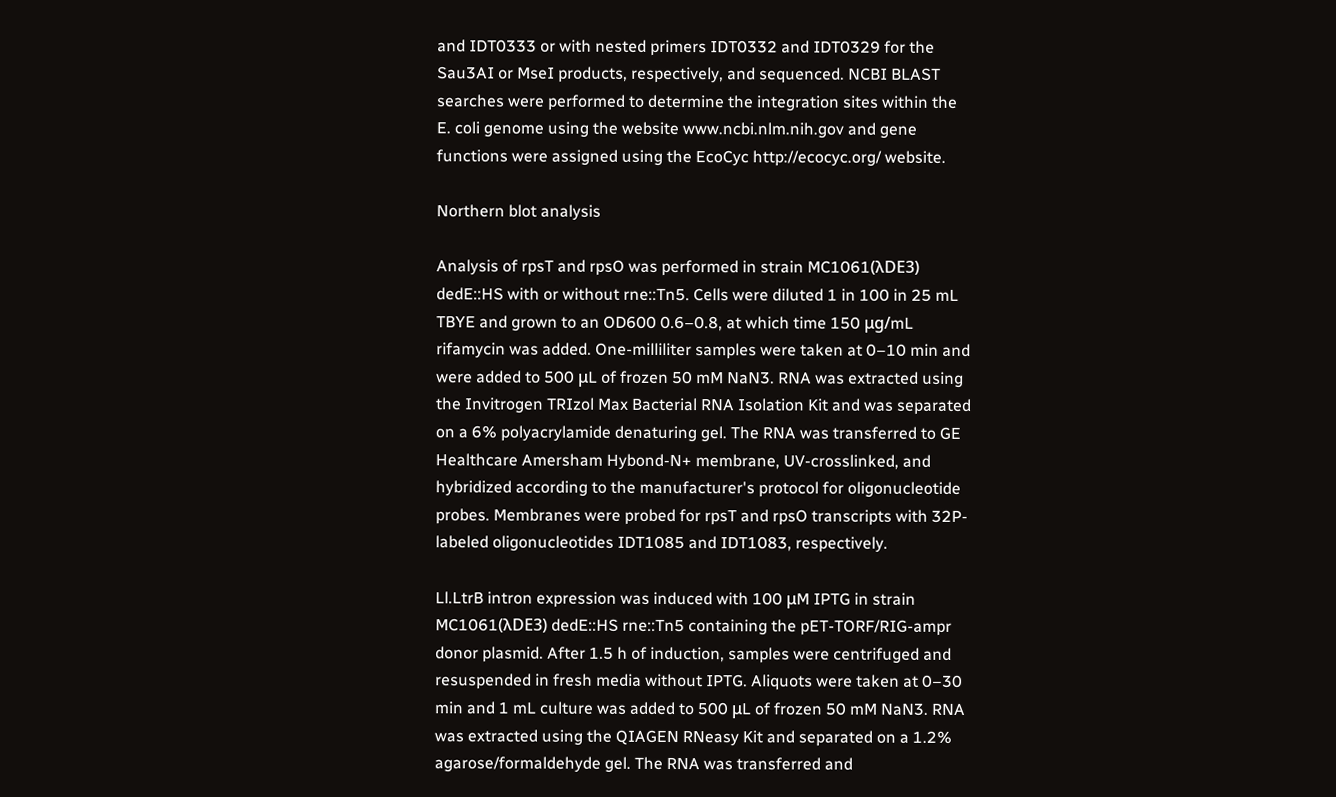and IDT0333 or with nested primers IDT0332 and IDT0329 for the Sau3AI or MseI products, respectively, and sequenced. NCBI BLAST searches were performed to determine the integration sites within the E. coli genome using the website www.ncbi.nlm.nih.gov and gene functions were assigned using the EcoCyc http://ecocyc.org/ website.

Northern blot analysis

Analysis of rpsT and rpsO was performed in strain MC1061(λDE3) dedE::HS with or without rne::Tn5. Cells were diluted 1 in 100 in 25 mL TBYE and grown to an OD600 0.6–0.8, at which time 150 μg/mL rifamycin was added. One-milliliter samples were taken at 0–10 min and were added to 500 μL of frozen 50 mM NaN3. RNA was extracted using the Invitrogen TRIzol Max Bacterial RNA Isolation Kit and was separated on a 6% polyacrylamide denaturing gel. The RNA was transferred to GE Healthcare Amersham Hybond-N+ membrane, UV-crosslinked, and hybridized according to the manufacturer's protocol for oligonucleotide probes. Membranes were probed for rpsT and rpsO transcripts with 32P-labeled oligonucleotides IDT1085 and IDT1083, respectively.

Ll.LtrB intron expression was induced with 100 μM IPTG in strain MC1061(λDE3) dedE::HS rne::Tn5 containing the pET-TORF/RIG-ampr donor plasmid. After 1.5 h of induction, samples were centrifuged and resuspended in fresh media without IPTG. Aliquots were taken at 0–30 min and 1 mL culture was added to 500 μL of frozen 50 mM NaN3. RNA was extracted using the QIAGEN RNeasy Kit and separated on a 1.2% agarose/formaldehyde gel. The RNA was transferred and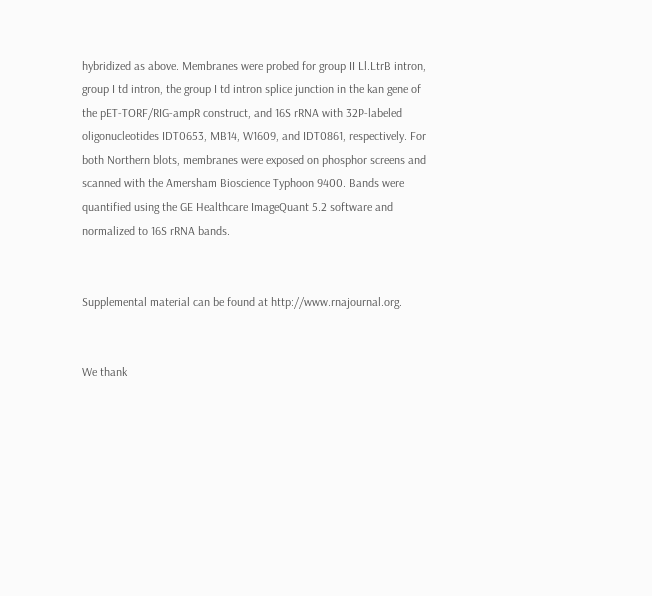hybridized as above. Membranes were probed for group II Ll.LtrB intron, group I td intron, the group I td intron splice junction in the kan gene of the pET-TORF/RIG-ampR construct, and 16S rRNA with 32P-labeled oligonucleotides IDT0653, MB14, W1609, and IDT0861, respectively. For both Northern blots, membranes were exposed on phosphor screens and scanned with the Amersham Bioscience Typhoon 9400. Bands were quantified using the GE Healthcare ImageQuant 5.2 software and normalized to 16S rRNA bands.


Supplemental material can be found at http://www.rnajournal.org.


We thank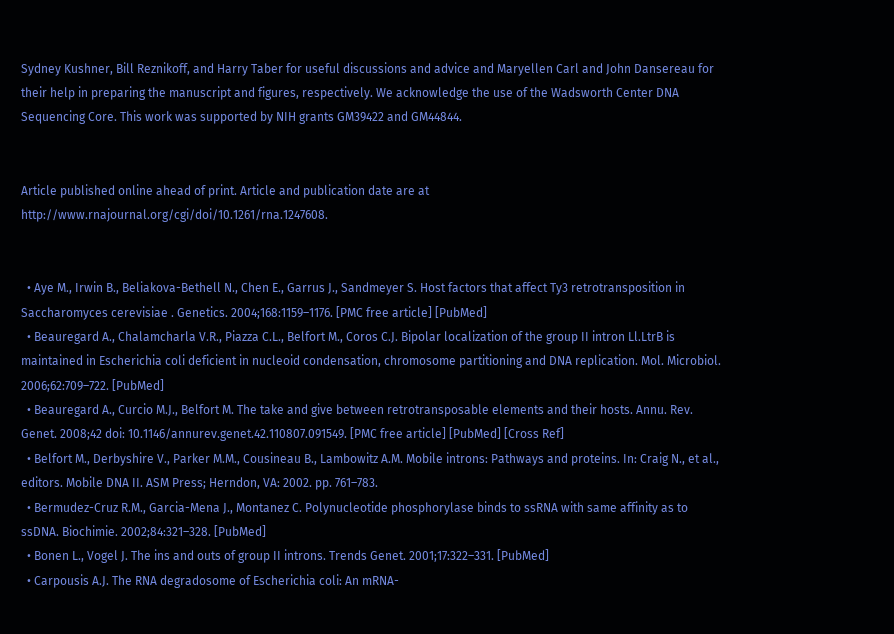Sydney Kushner, Bill Reznikoff, and Harry Taber for useful discussions and advice and Maryellen Carl and John Dansereau for their help in preparing the manuscript and figures, respectively. We acknowledge the use of the Wadsworth Center DNA Sequencing Core. This work was supported by NIH grants GM39422 and GM44844.


Article published online ahead of print. Article and publication date are at http://www.rnajournal.org/cgi/doi/10.1261/rna.1247608.


  • Aye M., Irwin B., Beliakova-Bethell N., Chen E., Garrus J., Sandmeyer S. Host factors that affect Ty3 retrotransposition in Saccharomyces cerevisiae . Genetics. 2004;168:1159–1176. [PMC free article] [PubMed]
  • Beauregard A., Chalamcharla V.R., Piazza C.L., Belfort M., Coros C.J. Bipolar localization of the group II intron Ll.LtrB is maintained in Escherichia coli deficient in nucleoid condensation, chromosome partitioning and DNA replication. Mol. Microbiol. 2006;62:709–722. [PubMed]
  • Beauregard A., Curcio M.J., Belfort M. The take and give between retrotransposable elements and their hosts. Annu. Rev. Genet. 2008;42 doi: 10.1146/annurev.genet.42.110807.091549. [PMC free article] [PubMed] [Cross Ref]
  • Belfort M., Derbyshire V., Parker M.M., Cousineau B., Lambowitz A.M. Mobile introns: Pathways and proteins. In: Craig N., et al., editors. Mobile DNA II. ASM Press; Herndon, VA: 2002. pp. 761–783.
  • Bermudez-Cruz R.M., Garcia-Mena J., Montanez C. Polynucleotide phosphorylase binds to ssRNA with same affinity as to ssDNA. Biochimie. 2002;84:321–328. [PubMed]
  • Bonen L., Vogel J. The ins and outs of group II introns. Trends Genet. 2001;17:322–331. [PubMed]
  • Carpousis A.J. The RNA degradosome of Escherichia coli: An mRNA-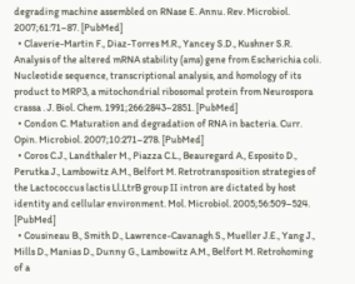degrading machine assembled on RNase E. Annu. Rev. Microbiol. 2007;61:71–87. [PubMed]
  • Claverie-Martin F., Diaz-Torres M.R., Yancey S.D., Kushner S.R. Analysis of the altered mRNA stability (ams) gene from Escherichia coli. Nucleotide sequence, transcriptional analysis, and homology of its product to MRP3, a mitochondrial ribosomal protein from Neurospora crassa . J. Biol. Chem. 1991;266:2843–2851. [PubMed]
  • Condon C. Maturation and degradation of RNA in bacteria. Curr. Opin. Microbiol. 2007;10:271–278. [PubMed]
  • Coros C.J., Landthaler M., Piazza C.L., Beauregard A., Esposito D., Perutka J., Lambowitz A.M., Belfort M. Retrotransposition strategies of the Lactococcus lactis Ll.LtrB group II intron are dictated by host identity and cellular environment. Mol. Microbiol. 2005;56:509–524. [PubMed]
  • Cousineau B., Smith D., Lawrence-Cavanagh S., Mueller J.E., Yang J., Mills D., Manias D., Dunny G., Lambowitz A.M., Belfort M. Retrohoming of a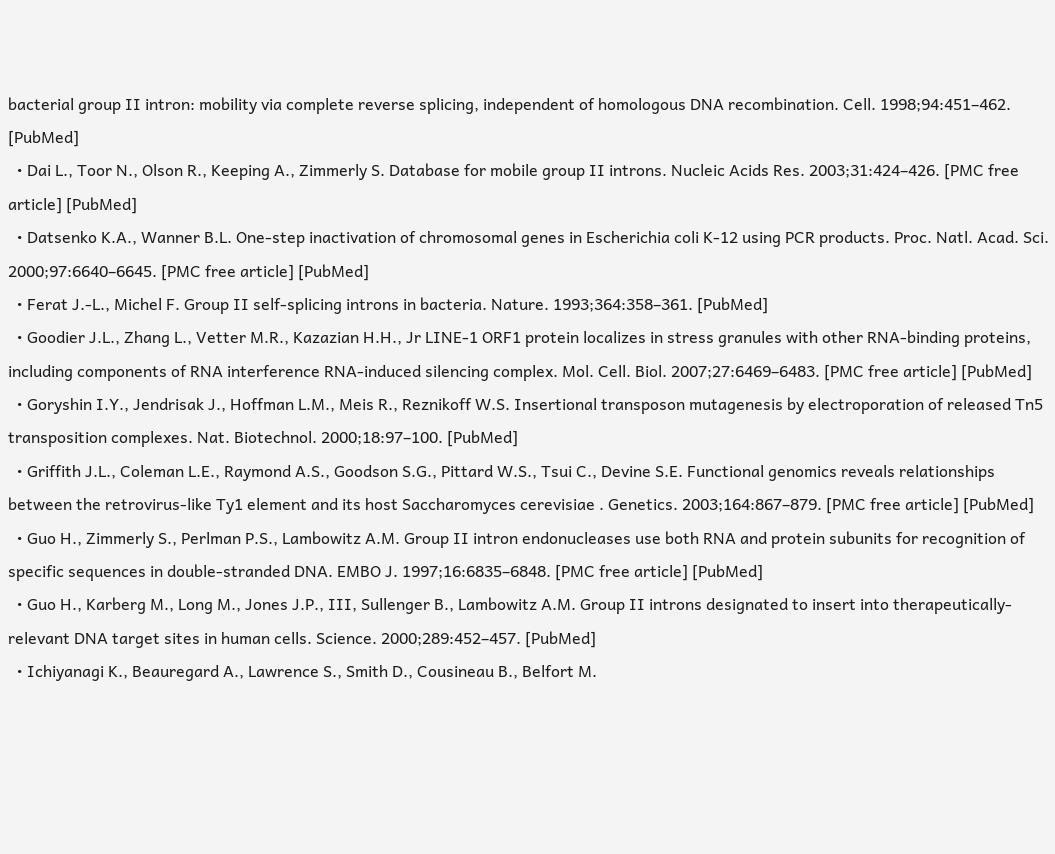bacterial group II intron: mobility via complete reverse splicing, independent of homologous DNA recombination. Cell. 1998;94:451–462. [PubMed]
  • Dai L., Toor N., Olson R., Keeping A., Zimmerly S. Database for mobile group II introns. Nucleic Acids Res. 2003;31:424–426. [PMC free article] [PubMed]
  • Datsenko K.A., Wanner B.L. One-step inactivation of chromosomal genes in Escherichia coli K-12 using PCR products. Proc. Natl. Acad. Sci. 2000;97:6640–6645. [PMC free article] [PubMed]
  • Ferat J.-L., Michel F. Group II self-splicing introns in bacteria. Nature. 1993;364:358–361. [PubMed]
  • Goodier J.L., Zhang L., Vetter M.R., Kazazian H.H., Jr LINE-1 ORF1 protein localizes in stress granules with other RNA-binding proteins, including components of RNA interference RNA-induced silencing complex. Mol. Cell. Biol. 2007;27:6469–6483. [PMC free article] [PubMed]
  • Goryshin I.Y., Jendrisak J., Hoffman L.M., Meis R., Reznikoff W.S. Insertional transposon mutagenesis by electroporation of released Tn5 transposition complexes. Nat. Biotechnol. 2000;18:97–100. [PubMed]
  • Griffith J.L., Coleman L.E., Raymond A.S., Goodson S.G., Pittard W.S., Tsui C., Devine S.E. Functional genomics reveals relationships between the retrovirus-like Ty1 element and its host Saccharomyces cerevisiae . Genetics. 2003;164:867–879. [PMC free article] [PubMed]
  • Guo H., Zimmerly S., Perlman P.S., Lambowitz A.M. Group II intron endonucleases use both RNA and protein subunits for recognition of specific sequences in double-stranded DNA. EMBO J. 1997;16:6835–6848. [PMC free article] [PubMed]
  • Guo H., Karberg M., Long M., Jones J.P., III, Sullenger B., Lambowitz A.M. Group II introns designated to insert into therapeutically-relevant DNA target sites in human cells. Science. 2000;289:452–457. [PubMed]
  • Ichiyanagi K., Beauregard A., Lawrence S., Smith D., Cousineau B., Belfort M.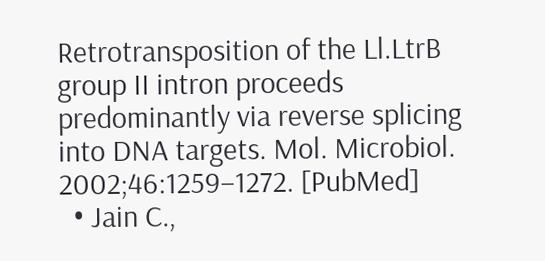Retrotransposition of the Ll.LtrB group II intron proceeds predominantly via reverse splicing into DNA targets. Mol. Microbiol. 2002;46:1259–1272. [PubMed]
  • Jain C.,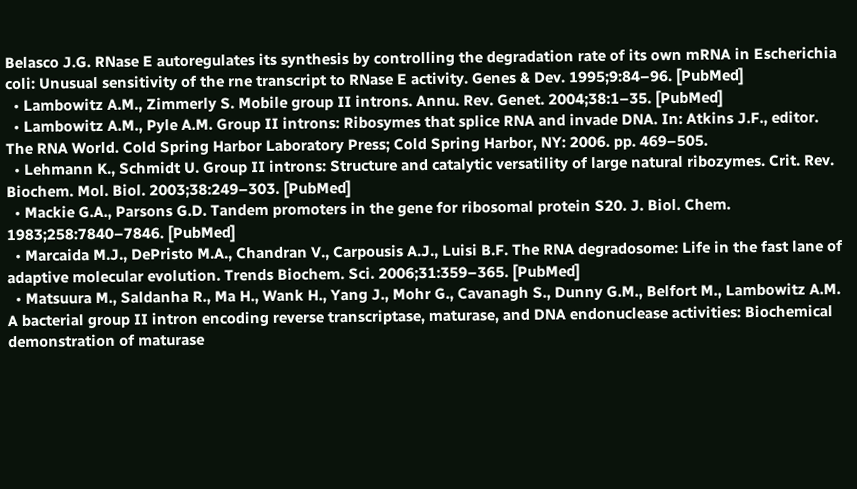Belasco J.G. RNase E autoregulates its synthesis by controlling the degradation rate of its own mRNA in Escherichia coli: Unusual sensitivity of the rne transcript to RNase E activity. Genes & Dev. 1995;9:84–96. [PubMed]
  • Lambowitz A.M., Zimmerly S. Mobile group II introns. Annu. Rev. Genet. 2004;38:1–35. [PubMed]
  • Lambowitz A.M., Pyle A.M. Group II introns: Ribosymes that splice RNA and invade DNA. In: Atkins J.F., editor. The RNA World. Cold Spring Harbor Laboratory Press; Cold Spring Harbor, NY: 2006. pp. 469–505.
  • Lehmann K., Schmidt U. Group II introns: Structure and catalytic versatility of large natural ribozymes. Crit. Rev. Biochem. Mol. Biol. 2003;38:249–303. [PubMed]
  • Mackie G.A., Parsons G.D. Tandem promoters in the gene for ribosomal protein S20. J. Biol. Chem. 1983;258:7840–7846. [PubMed]
  • Marcaida M.J., DePristo M.A., Chandran V., Carpousis A.J., Luisi B.F. The RNA degradosome: Life in the fast lane of adaptive molecular evolution. Trends Biochem. Sci. 2006;31:359–365. [PubMed]
  • Matsuura M., Saldanha R., Ma H., Wank H., Yang J., Mohr G., Cavanagh S., Dunny G.M., Belfort M., Lambowitz A.M. A bacterial group II intron encoding reverse transcriptase, maturase, and DNA endonuclease activities: Biochemical demonstration of maturase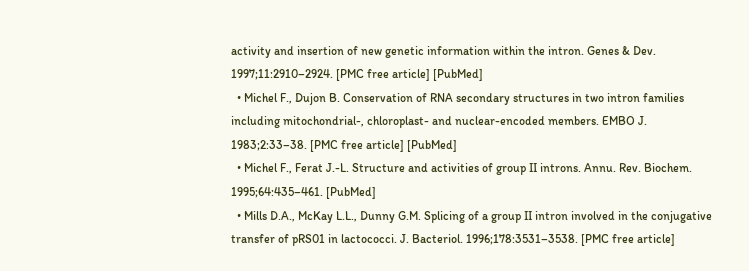activity and insertion of new genetic information within the intron. Genes & Dev. 1997;11:2910–2924. [PMC free article] [PubMed]
  • Michel F., Dujon B. Conservation of RNA secondary structures in two intron families including mitochondrial-, chloroplast- and nuclear-encoded members. EMBO J. 1983;2:33–38. [PMC free article] [PubMed]
  • Michel F., Ferat J.-L. Structure and activities of group II introns. Annu. Rev. Biochem. 1995;64:435–461. [PubMed]
  • Mills D.A., McKay L.L., Dunny G.M. Splicing of a group II intron involved in the conjugative transfer of pRS01 in lactococci. J. Bacteriol. 1996;178:3531–3538. [PMC free article]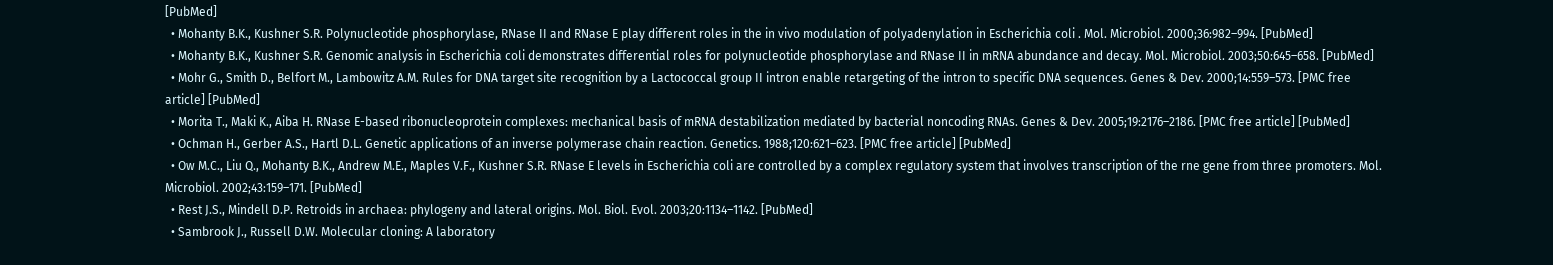[PubMed]
  • Mohanty B.K., Kushner S.R. Polynucleotide phosphorylase, RNase II and RNase E play different roles in the in vivo modulation of polyadenylation in Escherichia coli . Mol. Microbiol. 2000;36:982–994. [PubMed]
  • Mohanty B.K., Kushner S.R. Genomic analysis in Escherichia coli demonstrates differential roles for polynucleotide phosphorylase and RNase II in mRNA abundance and decay. Mol. Microbiol. 2003;50:645–658. [PubMed]
  • Mohr G., Smith D., Belfort M., Lambowitz A.M. Rules for DNA target site recognition by a Lactococcal group II intron enable retargeting of the intron to specific DNA sequences. Genes & Dev. 2000;14:559–573. [PMC free article] [PubMed]
  • Morita T., Maki K., Aiba H. RNase E-based ribonucleoprotein complexes: mechanical basis of mRNA destabilization mediated by bacterial noncoding RNAs. Genes & Dev. 2005;19:2176–2186. [PMC free article] [PubMed]
  • Ochman H., Gerber A.S., Hartl D.L. Genetic applications of an inverse polymerase chain reaction. Genetics. 1988;120:621–623. [PMC free article] [PubMed]
  • Ow M.C., Liu Q., Mohanty B.K., Andrew M.E., Maples V.F., Kushner S.R. RNase E levels in Escherichia coli are controlled by a complex regulatory system that involves transcription of the rne gene from three promoters. Mol. Microbiol. 2002;43:159–171. [PubMed]
  • Rest J.S., Mindell D.P. Retroids in archaea: phylogeny and lateral origins. Mol. Biol. Evol. 2003;20:1134–1142. [PubMed]
  • Sambrook J., Russell D.W. Molecular cloning: A laboratory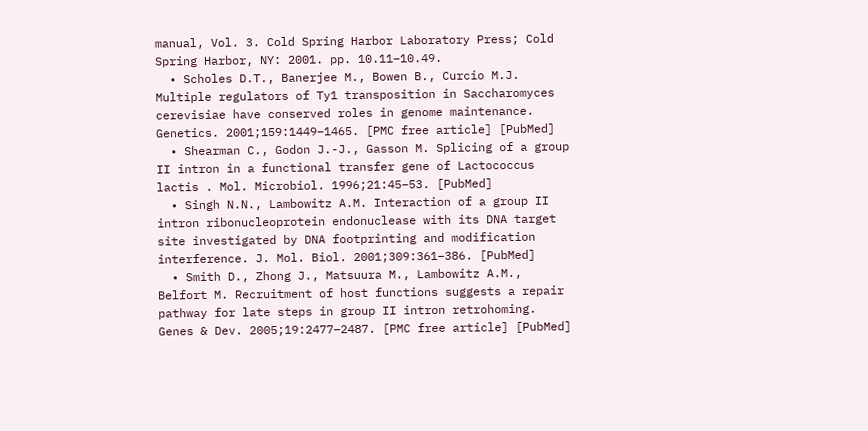manual, Vol. 3. Cold Spring Harbor Laboratory Press; Cold Spring Harbor, NY: 2001. pp. 10.11–10.49.
  • Scholes D.T., Banerjee M., Bowen B., Curcio M.J. Multiple regulators of Ty1 transposition in Saccharomyces cerevisiae have conserved roles in genome maintenance. Genetics. 2001;159:1449–1465. [PMC free article] [PubMed]
  • Shearman C., Godon J.-J., Gasson M. Splicing of a group II intron in a functional transfer gene of Lactococcus lactis . Mol. Microbiol. 1996;21:45–53. [PubMed]
  • Singh N.N., Lambowitz A.M. Interaction of a group II intron ribonucleoprotein endonuclease with its DNA target site investigated by DNA footprinting and modification interference. J. Mol. Biol. 2001;309:361–386. [PubMed]
  • Smith D., Zhong J., Matsuura M., Lambowitz A.M., Belfort M. Recruitment of host functions suggests a repair pathway for late steps in group II intron retrohoming. Genes & Dev. 2005;19:2477–2487. [PMC free article] [PubMed]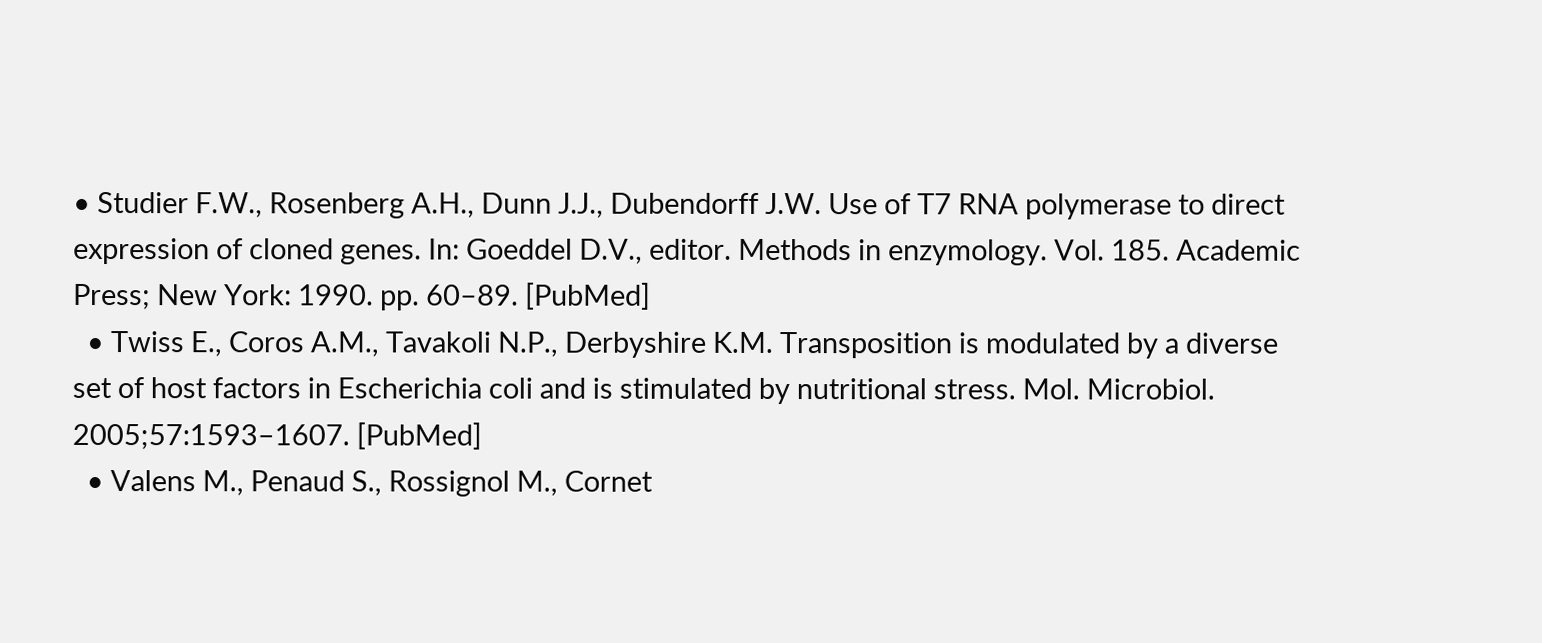• Studier F.W., Rosenberg A.H., Dunn J.J., Dubendorff J.W. Use of T7 RNA polymerase to direct expression of cloned genes. In: Goeddel D.V., editor. Methods in enzymology. Vol. 185. Academic Press; New York: 1990. pp. 60–89. [PubMed]
  • Twiss E., Coros A.M., Tavakoli N.P., Derbyshire K.M. Transposition is modulated by a diverse set of host factors in Escherichia coli and is stimulated by nutritional stress. Mol. Microbiol. 2005;57:1593–1607. [PubMed]
  • Valens M., Penaud S., Rossignol M., Cornet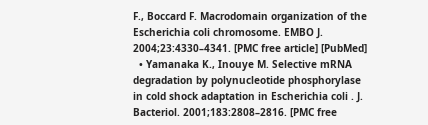F., Boccard F. Macrodomain organization of the Escherichia coli chromosome. EMBO J. 2004;23:4330–4341. [PMC free article] [PubMed]
  • Yamanaka K., Inouye M. Selective mRNA degradation by polynucleotide phosphorylase in cold shock adaptation in Escherichia coli . J. Bacteriol. 2001;183:2808–2816. [PMC free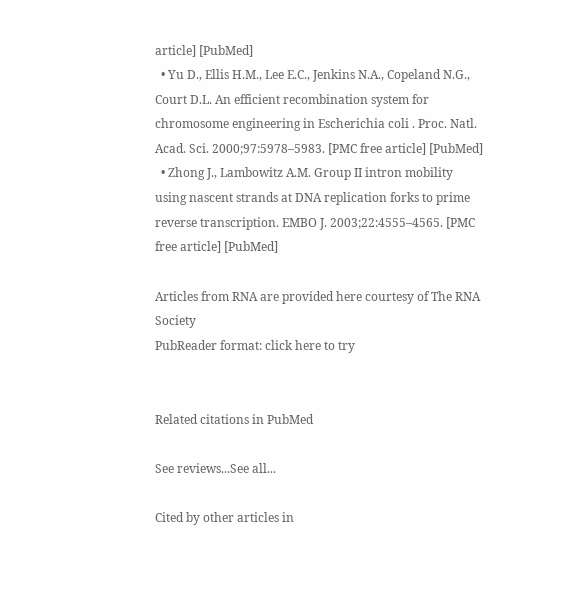article] [PubMed]
  • Yu D., Ellis H.M., Lee E.C., Jenkins N.A., Copeland N.G., Court D.L. An efficient recombination system for chromosome engineering in Escherichia coli . Proc. Natl. Acad. Sci. 2000;97:5978–5983. [PMC free article] [PubMed]
  • Zhong J., Lambowitz A.M. Group II intron mobility using nascent strands at DNA replication forks to prime reverse transcription. EMBO J. 2003;22:4555–4565. [PMC free article] [PubMed]

Articles from RNA are provided here courtesy of The RNA Society
PubReader format: click here to try


Related citations in PubMed

See reviews...See all...

Cited by other articles in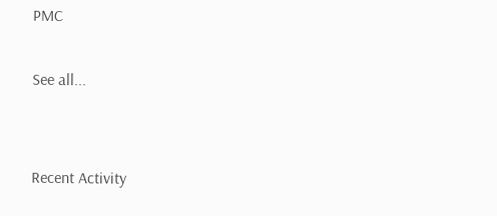PMC

See all...


Recent Activity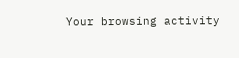Your browsing activity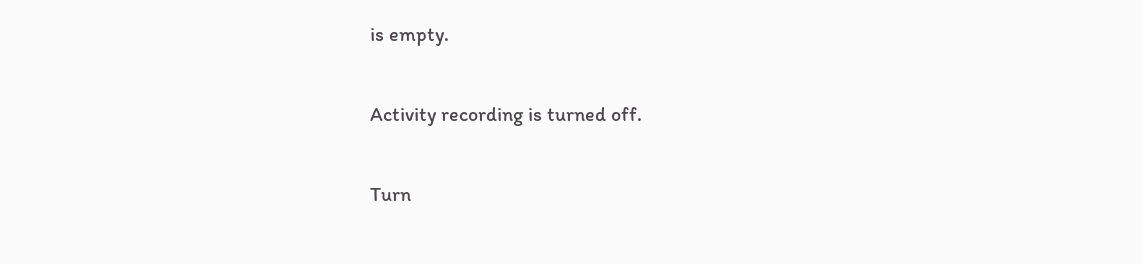is empty.

Activity recording is turned off.

Turn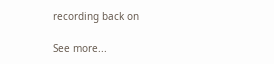recording back on

See more...